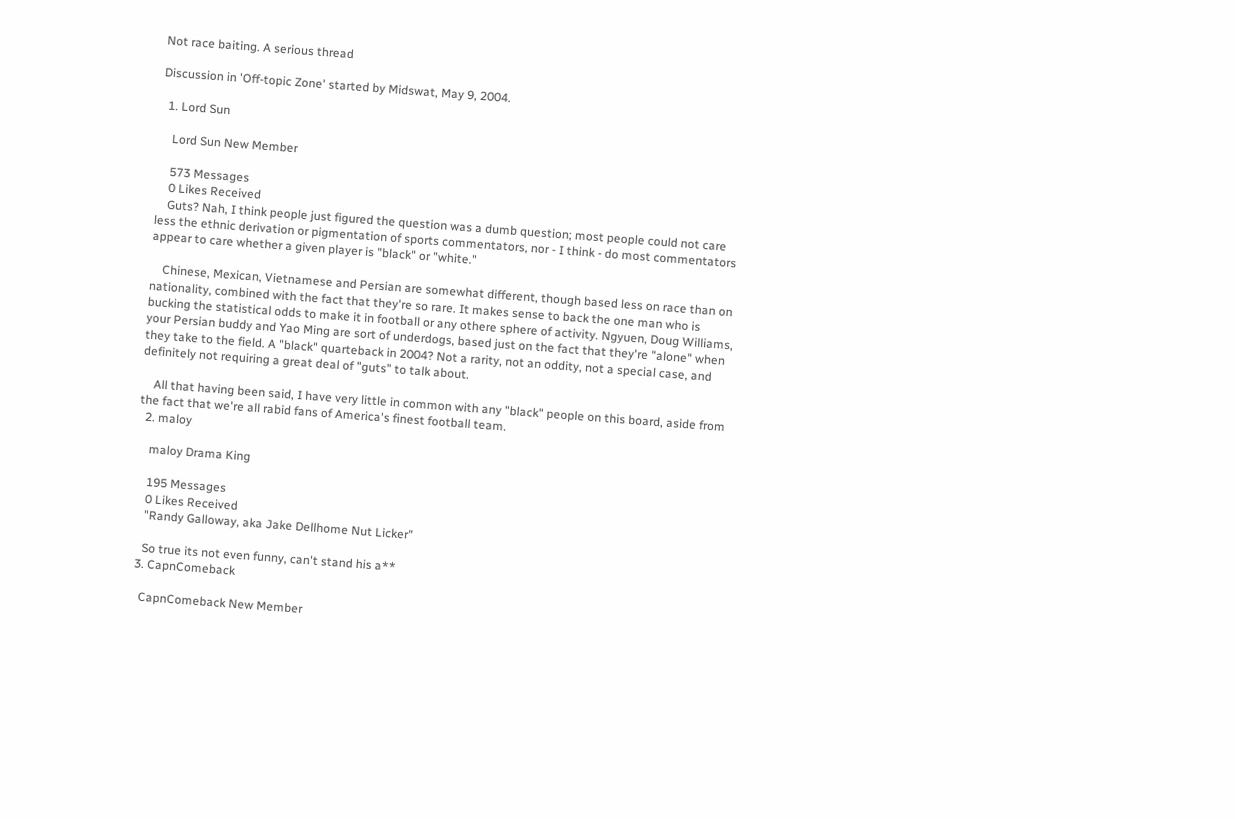Not race baiting. A serious thread

Discussion in 'Off-topic Zone' started by Midswat, May 9, 2004.

  1. Lord Sun

    Lord Sun New Member

    573 Messages
    0 Likes Received
    Guts? Nah, I think people just figured the question was a dumb question; most people could not care less the ethnic derivation or pigmentation of sports commentators, nor - I think - do most commentators appear to care whether a given player is "black" or "white."

    Chinese, Mexican, Vietnamese and Persian are somewhat different, though based less on race than on nationality, combined with the fact that they're so rare. It makes sense to back the one man who is bucking the statistical odds to make it in football or any othere sphere of activity. Ngyuen, Doug Williams, your Persian buddy and Yao Ming are sort of underdogs, based just on the fact that they're "alone" when they take to the field. A "black" quarteback in 2004? Not a rarity, not an oddity, not a special case, and definitely not requiring a great deal of "guts" to talk about.

    All that having been said, I have very little in common with any "black" people on this board, aside from the fact that we're all rabid fans of America's finest football team.
  2. maloy

    maloy Drama King

    195 Messages
    0 Likes Received
    "Randy Galloway, aka Jake Dellhome Nut Licker"

    So true its not even funny, can't stand his a**
  3. CapnComeback

    CapnComeback New Member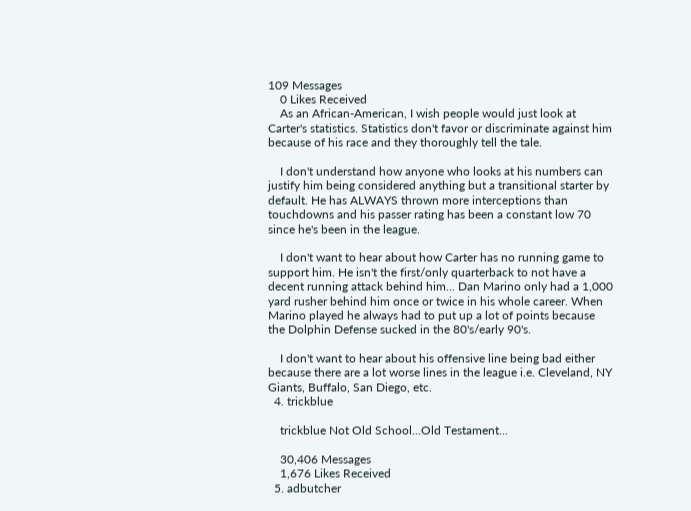109 Messages
    0 Likes Received
    As an African-American, I wish people would just look at Carter's statistics. Statistics don't favor or discriminate against him because of his race and they thoroughly tell the tale.

    I don't understand how anyone who looks at his numbers can justify him being considered anything but a transitional starter by default. He has ALWAYS thrown more interceptions than touchdowns and his passer rating has been a constant low 70 since he's been in the league.

    I don't want to hear about how Carter has no running game to support him. He isn't the first/only quarterback to not have a decent running attack behind him... Dan Marino only had a 1,000 yard rusher behind him once or twice in his whole career. When Marino played he always had to put up a lot of points because the Dolphin Defense sucked in the 80's/early 90's.

    I don't want to hear about his offensive line being bad either because there are a lot worse lines in the league i.e. Cleveland, NY Giants, Buffalo, San Diego, etc.
  4. trickblue

    trickblue Not Old School...Old Testament...

    30,406 Messages
    1,676 Likes Received
  5. adbutcher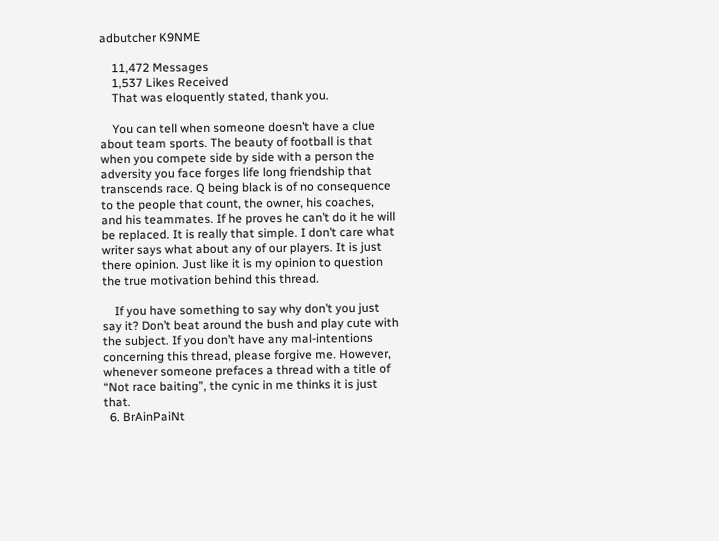adbutcher K9NME

    11,472 Messages
    1,537 Likes Received
    That was eloquently stated, thank you.

    You can tell when someone doesn’t have a clue about team sports. The beauty of football is that when you compete side by side with a person the adversity you face forges life long friendship that transcends race. Q being black is of no consequence to the people that count, the owner, his coaches, and his teammates. If he proves he can’t do it he will be replaced. It is really that simple. I don’t care what writer says what about any of our players. It is just there opinion. Just like it is my opinion to question the true motivation behind this thread.

    If you have something to say why don’t you just say it? Don’t beat around the bush and play cute with the subject. If you don’t have any mal-intentions concerning this thread, please forgive me. However, whenever someone prefaces a thread with a title of “Not race baiting”, the cynic in me thinks it is just that.
  6. BrAinPaiNt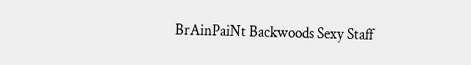BrAinPaiNt Backwoods Sexy Staff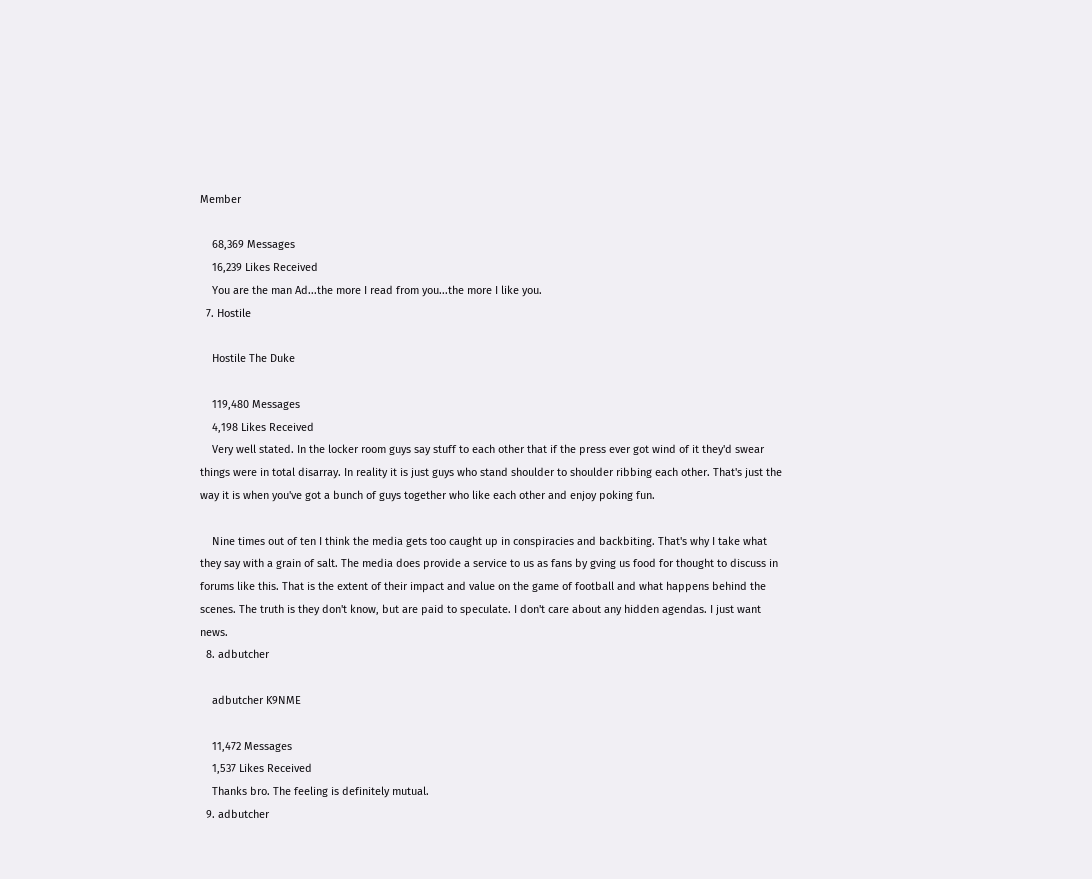Member

    68,369 Messages
    16,239 Likes Received
    You are the man Ad...the more I read from you...the more I like you.
  7. Hostile

    Hostile The Duke

    119,480 Messages
    4,198 Likes Received
    Very well stated. In the locker room guys say stuff to each other that if the press ever got wind of it they'd swear things were in total disarray. In reality it is just guys who stand shoulder to shoulder ribbing each other. That's just the way it is when you've got a bunch of guys together who like each other and enjoy poking fun.

    Nine times out of ten I think the media gets too caught up in conspiracies and backbiting. That's why I take what they say with a grain of salt. The media does provide a service to us as fans by gving us food for thought to discuss in forums like this. That is the extent of their impact and value on the game of football and what happens behind the scenes. The truth is they don't know, but are paid to speculate. I don't care about any hidden agendas. I just want news.
  8. adbutcher

    adbutcher K9NME

    11,472 Messages
    1,537 Likes Received
    Thanks bro. The feeling is definitely mutual.
  9. adbutcher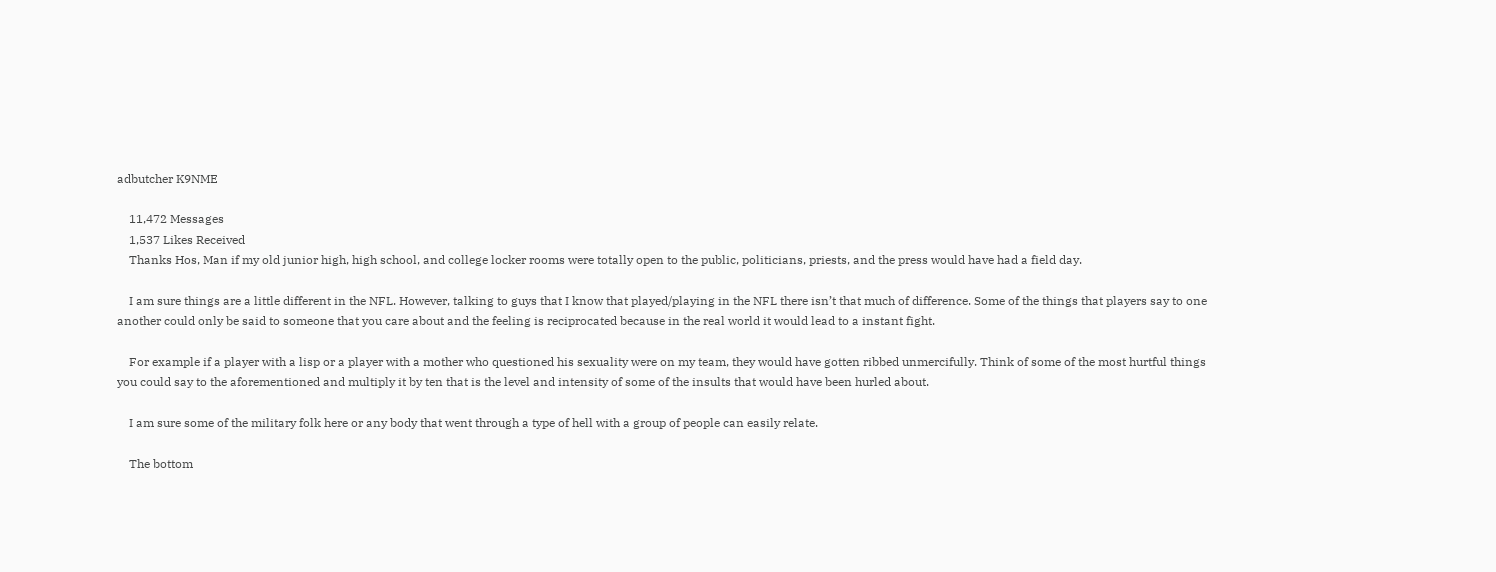adbutcher K9NME

    11,472 Messages
    1,537 Likes Received
    Thanks Hos, Man if my old junior high, high school, and college locker rooms were totally open to the public, politicians, priests, and the press would have had a field day.

    I am sure things are a little different in the NFL. However, talking to guys that I know that played/playing in the NFL there isn’t that much of difference. Some of the things that players say to one another could only be said to someone that you care about and the feeling is reciprocated because in the real world it would lead to a instant fight.

    For example if a player with a lisp or a player with a mother who questioned his sexuality were on my team, they would have gotten ribbed unmercifully. Think of some of the most hurtful things you could say to the aforementioned and multiply it by ten that is the level and intensity of some of the insults that would have been hurled about.

    I am sure some of the military folk here or any body that went through a type of hell with a group of people can easily relate.

    The bottom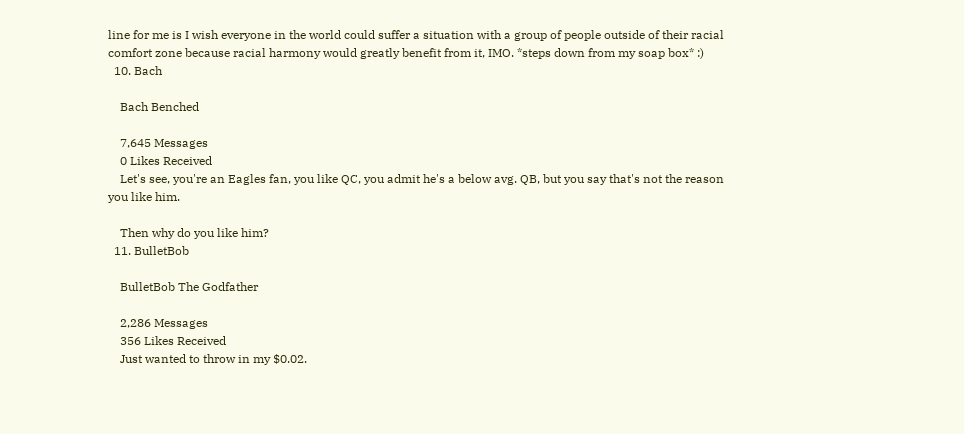line for me is I wish everyone in the world could suffer a situation with a group of people outside of their racial comfort zone because racial harmony would greatly benefit from it, IMO. *steps down from my soap box* :)
  10. Bach

    Bach Benched

    7,645 Messages
    0 Likes Received
    Let's see, you're an Eagles fan, you like QC, you admit he's a below avg. QB, but you say that's not the reason you like him.

    Then why do you like him?
  11. BulletBob

    BulletBob The Godfather

    2,286 Messages
    356 Likes Received
    Just wanted to throw in my $0.02.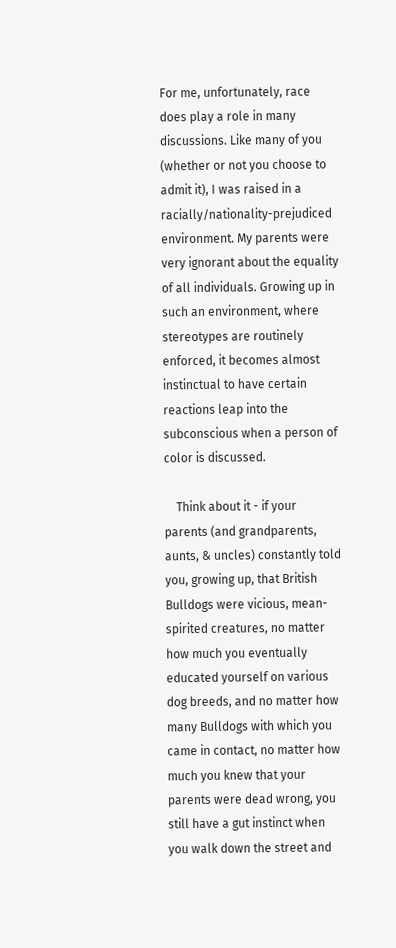For me, unfortunately, race does play a role in many discussions. Like many of you (whether or not you choose to admit it), I was raised in a racially/nationality-prejudiced environment. My parents were very ignorant about the equality of all individuals. Growing up in such an environment, where stereotypes are routinely enforced, it becomes almost instinctual to have certain reactions leap into the subconscious when a person of color is discussed.

    Think about it - if your parents (and grandparents, aunts, & uncles) constantly told you, growing up, that British Bulldogs were vicious, mean-spirited creatures, no matter how much you eventually educated yourself on various dog breeds, and no matter how many Bulldogs with which you came in contact, no matter how much you knew that your parents were dead wrong, you still have a gut instinct when you walk down the street and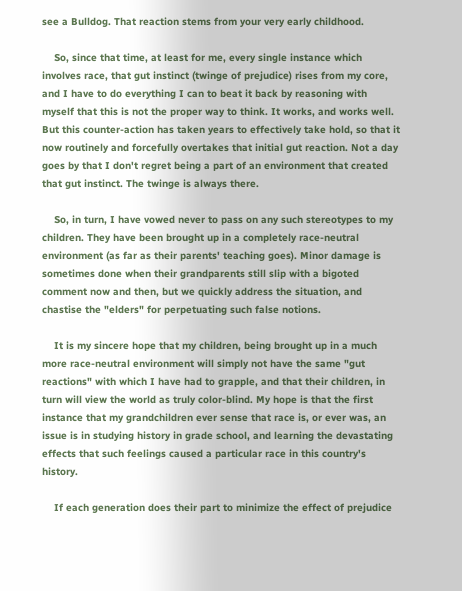see a Bulldog. That reaction stems from your very early childhood.

    So, since that time, at least for me, every single instance which involves race, that gut instinct (twinge of prejudice) rises from my core, and I have to do everything I can to beat it back by reasoning with myself that this is not the proper way to think. It works, and works well. But this counter-action has taken years to effectively take hold, so that it now routinely and forcefully overtakes that initial gut reaction. Not a day goes by that I don't regret being a part of an environment that created that gut instinct. The twinge is always there.

    So, in turn, I have vowed never to pass on any such stereotypes to my children. They have been brought up in a completely race-neutral environment (as far as their parents' teaching goes). Minor damage is sometimes done when their grandparents still slip with a bigoted comment now and then, but we quickly address the situation, and chastise the "elders" for perpetuating such false notions.

    It is my sincere hope that my children, being brought up in a much more race-neutral environment will simply not have the same "gut reactions" with which I have had to grapple, and that their children, in turn will view the world as truly color-blind. My hope is that the first instance that my grandchildren ever sense that race is, or ever was, an issue is in studying history in grade school, and learning the devastating effects that such feelings caused a particular race in this country's history.

    If each generation does their part to minimize the effect of prejudice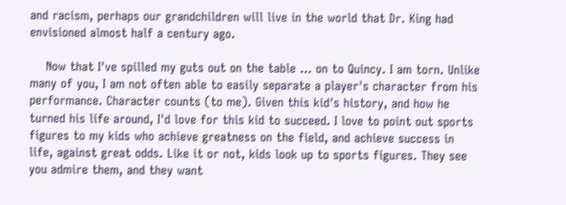and racism, perhaps our grandchildren will live in the world that Dr. King had envisioned almost half a century ago.

    Now that I've spilled my guts out on the table ... on to Quincy. I am torn. Unlike many of you, I am not often able to easily separate a player's character from his performance. Character counts (to me). Given this kid's history, and how he turned his life around, I'd love for this kid to succeed. I love to point out sports figures to my kids who achieve greatness on the field, and achieve success in life, against great odds. Like it or not, kids look up to sports figures. They see you admire them, and they want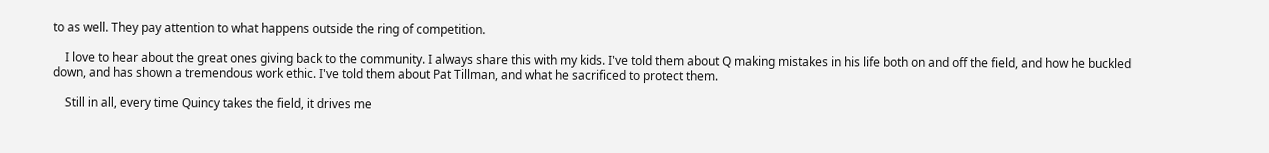to as well. They pay attention to what happens outside the ring of competition.

    I love to hear about the great ones giving back to the community. I always share this with my kids. I've told them about Q making mistakes in his life both on and off the field, and how he buckled down, and has shown a tremendous work ethic. I've told them about Pat Tillman, and what he sacrificed to protect them.

    Still in all, every time Quincy takes the field, it drives me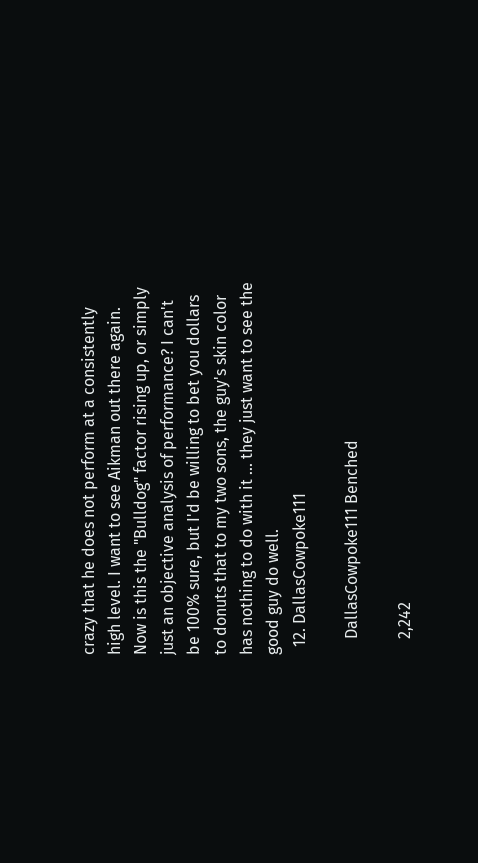crazy that he does not perform at a consistently high level. I want to see Aikman out there again. Now is this the "Bulldog" factor rising up, or simply just an objective analysis of performance? I can't be 100% sure, but I'd be willing to bet you dollars to donuts that to my two sons, the guy's skin color has nothing to do with it ... they just want to see the good guy do well.
  12. DallasCowpoke111

    DallasCowpoke111 Benched

    2,242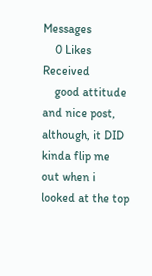Messages
    0 Likes Received
    good attitude and nice post, although, it DID kinda flip me out when i looked at the top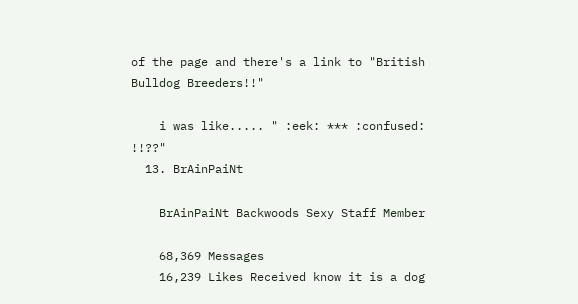of the page and there's a link to "British Bulldog Breeders!!"

    i was like..... " :eek: *** :confused: !!??"
  13. BrAinPaiNt

    BrAinPaiNt Backwoods Sexy Staff Member

    68,369 Messages
    16,239 Likes Received know it is a dog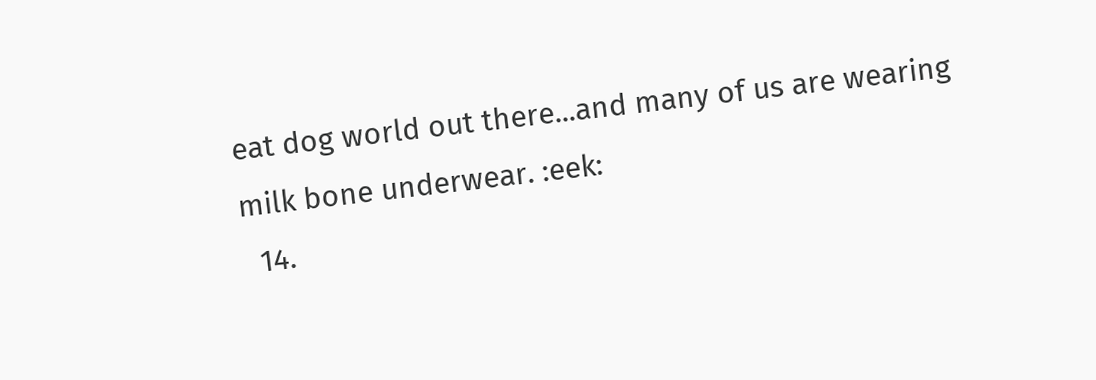eat dog world out there...and many of us are wearing milk bone underwear. :eek:
  14.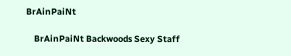BrAinPaiNt

    BrAinPaiNt Backwoods Sexy Staff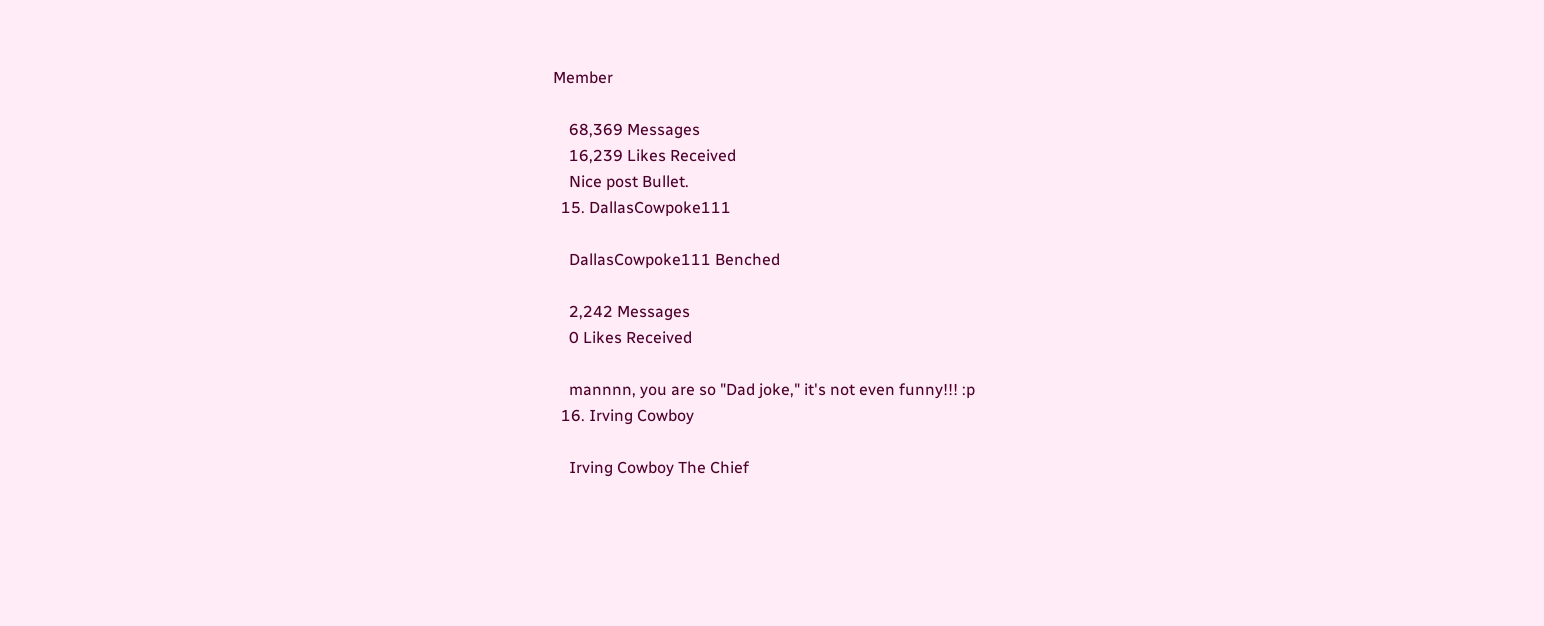Member

    68,369 Messages
    16,239 Likes Received
    Nice post Bullet.
  15. DallasCowpoke111

    DallasCowpoke111 Benched

    2,242 Messages
    0 Likes Received

    mannnn, you are so "Dad joke," it's not even funny!!! :p
  16. Irving Cowboy

    Irving Cowboy The Chief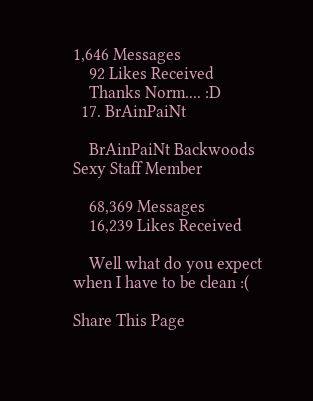1,646 Messages
    92 Likes Received
    Thanks Norm.... :D
  17. BrAinPaiNt

    BrAinPaiNt Backwoods Sexy Staff Member

    68,369 Messages
    16,239 Likes Received

    Well what do you expect when I have to be clean :(

Share This Page